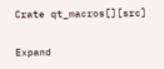Crate qt_macros[][src]

Expand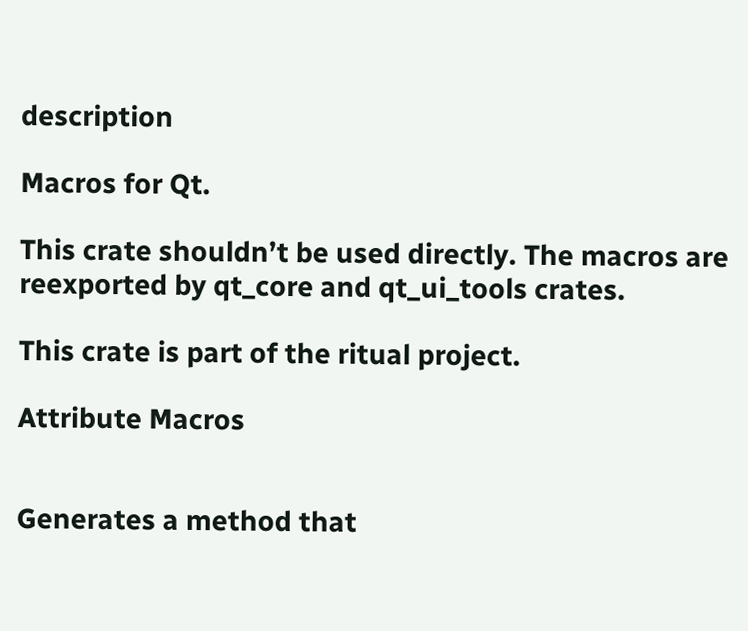description

Macros for Qt.

This crate shouldn’t be used directly. The macros are reexported by qt_core and qt_ui_tools crates.

This crate is part of the ritual project.

Attribute Macros


Generates a method that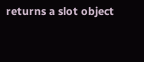returns a slot object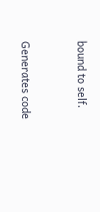bound to self.


Generates code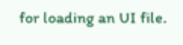for loading an UI file.